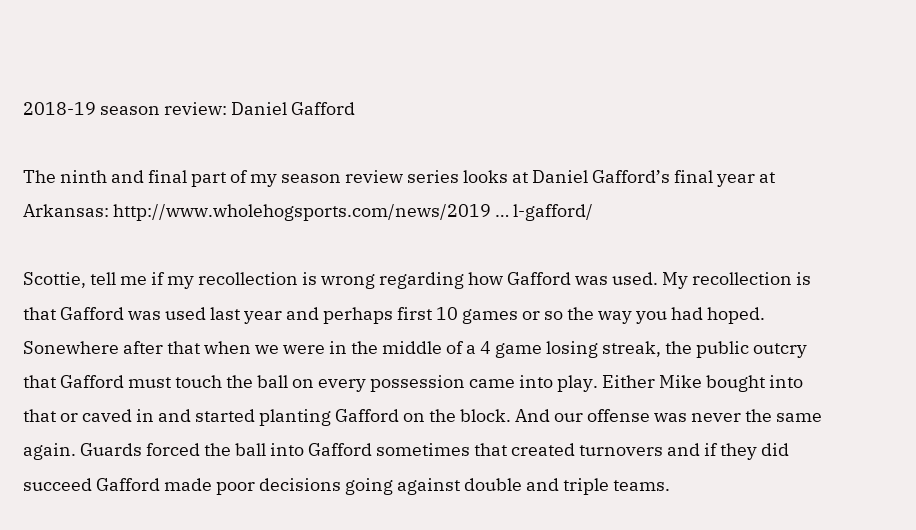2018-19 season review: Daniel Gafford

The ninth and final part of my season review series looks at Daniel Gafford’s final year at Arkansas: http://www.wholehogsports.com/news/2019 … l-gafford/

Scottie, tell me if my recollection is wrong regarding how Gafford was used. My recollection is that Gafford was used last year and perhaps first 10 games or so the way you had hoped. Sonewhere after that when we were in the middle of a 4 game losing streak, the public outcry that Gafford must touch the ball on every possession came into play. Either Mike bought into that or caved in and started planting Gafford on the block. And our offense was never the same again. Guards forced the ball into Gafford sometimes that created turnovers and if they did succeed Gafford made poor decisions going against double and triple teams.